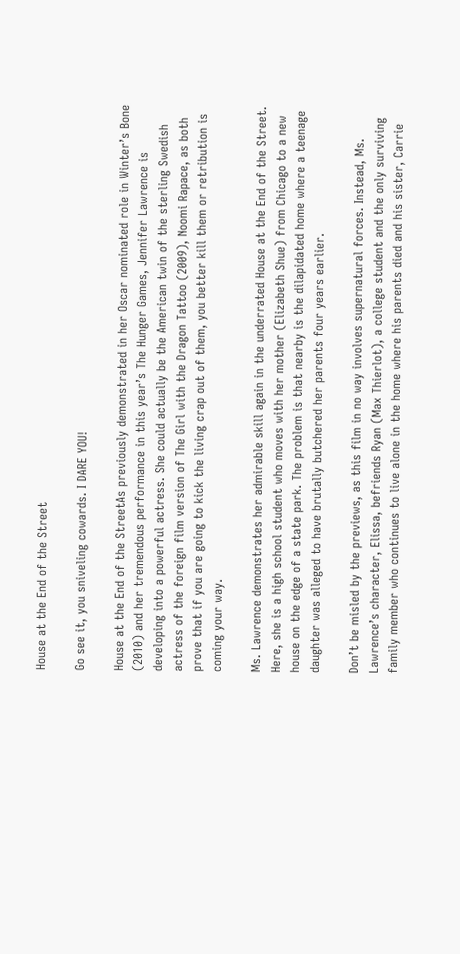House at the End of the Street

Go see it, you sniveling cowards. I DARE YOU!

House at the End of the StreetAs previously demonstrated in her Oscar nominated role in Winter’s Bone (2010) and her tremendous performance in this year’s The Hunger Games, Jennifer Lawrence is developing into a powerful actress. She could actually be the American twin of the sterling Swedish actress of the foreign film version of The Girl with the Dragon Tattoo (2009), Noomi Rapace, as both prove that if you are going to kick the living crap out of them, you better kill them or retribution is coming your way.

Ms. Lawrence demonstrates her admirable skill again in the underrated House at the End of the Street. Here, she is a high school student who moves with her mother (Elizabeth Shue) from Chicago to a new house on the edge of a state park. The problem is that nearby is the dilapidated home where a teenage daughter was alleged to have brutally butchered her parents four years earlier.

Don’t be misled by the previews, as this film in no way involves supernatural forces. Instead, Ms. Lawrence’s character, Elissa, befriends Ryan (Max Thierlot), a college student and the only surviving family member who continues to live alone in the home where his parents died and his sister, Carrie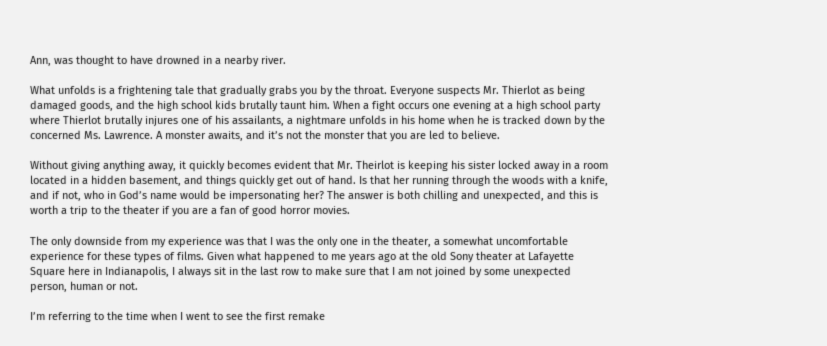Ann, was thought to have drowned in a nearby river.

What unfolds is a frightening tale that gradually grabs you by the throat. Everyone suspects Mr. Thierlot as being damaged goods, and the high school kids brutally taunt him. When a fight occurs one evening at a high school party where Thierlot brutally injures one of his assailants, a nightmare unfolds in his home when he is tracked down by the concerned Ms. Lawrence. A monster awaits, and it’s not the monster that you are led to believe.

Without giving anything away, it quickly becomes evident that Mr. Theirlot is keeping his sister locked away in a room located in a hidden basement, and things quickly get out of hand. Is that her running through the woods with a knife, and if not, who in God’s name would be impersonating her? The answer is both chilling and unexpected, and this is worth a trip to the theater if you are a fan of good horror movies.

The only downside from my experience was that I was the only one in the theater, a somewhat uncomfortable experience for these types of films. Given what happened to me years ago at the old Sony theater at Lafayette Square here in Indianapolis, I always sit in the last row to make sure that I am not joined by some unexpected person, human or not.

I’m referring to the time when I went to see the first remake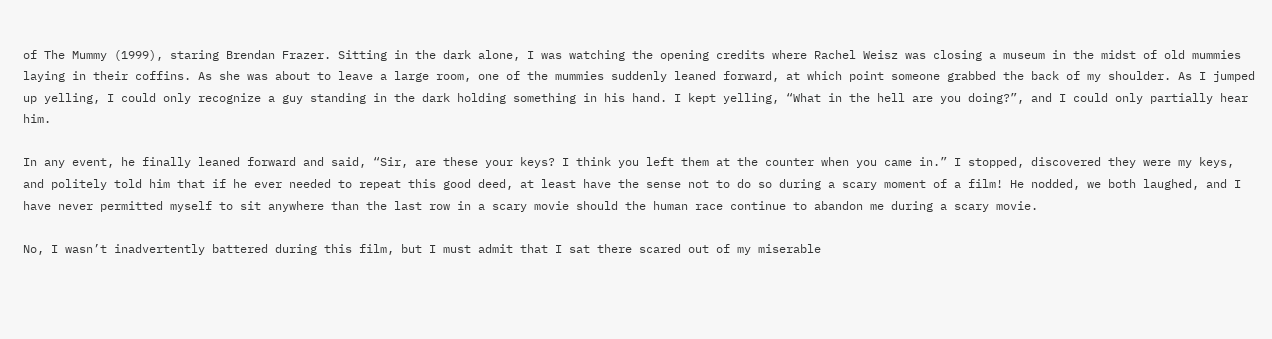of The Mummy (1999), staring Brendan Frazer. Sitting in the dark alone, I was watching the opening credits where Rachel Weisz was closing a museum in the midst of old mummies laying in their coffins. As she was about to leave a large room, one of the mummies suddenly leaned forward, at which point someone grabbed the back of my shoulder. As I jumped up yelling, I could only recognize a guy standing in the dark holding something in his hand. I kept yelling, “What in the hell are you doing?”, and I could only partially hear him.

In any event, he finally leaned forward and said, “Sir, are these your keys? I think you left them at the counter when you came in.” I stopped, discovered they were my keys, and politely told him that if he ever needed to repeat this good deed, at least have the sense not to do so during a scary moment of a film! He nodded, we both laughed, and I have never permitted myself to sit anywhere than the last row in a scary movie should the human race continue to abandon me during a scary movie.

No, I wasn’t inadvertently battered during this film, but I must admit that I sat there scared out of my miserable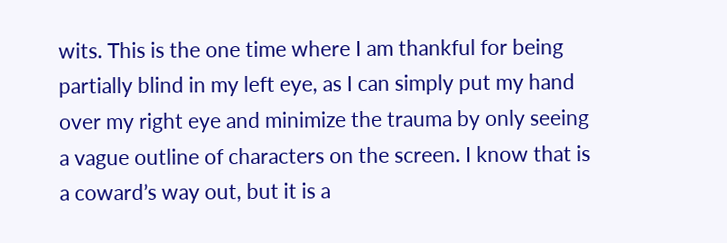wits. This is the one time where I am thankful for being partially blind in my left eye, as I can simply put my hand over my right eye and minimize the trauma by only seeing a vague outline of characters on the screen. I know that is a coward’s way out, but it is a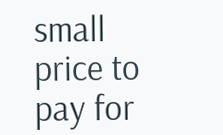small price to pay for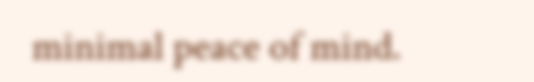minimal peace of mind.